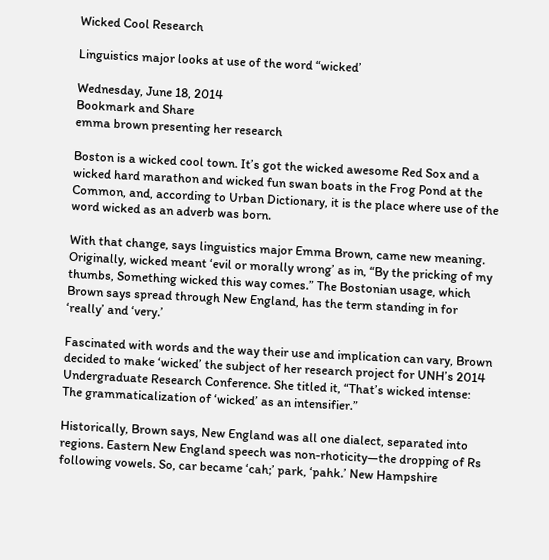Wicked Cool Research

Linguistics major looks at use of the word “wicked’

Wednesday, June 18, 2014
Bookmark and Share
emma brown presenting her research

Boston is a wicked cool town. It’s got the wicked awesome Red Sox and a wicked hard marathon and wicked fun swan boats in the Frog Pond at the Common, and, according to Urban Dictionary, it is the place where use of the word wicked as an adverb was born.

With that change, says linguistics major Emma Brown, came new meaning. Originally, wicked meant ‘evil or morally wrong’ as in, “By the pricking of my thumbs, Something wicked this way comes.” The Bostonian usage, which Brown says spread through New England, has the term standing in for ‘really’ and ‘very.’

Fascinated with words and the way their use and implication can vary, Brown decided to make ‘wicked’ the subject of her research project for UNH’s 2014 Undergraduate Research Conference. She titled it, “That’s wicked intense: The grammaticalization of ‘wicked’ as an intensifier.”

Historically, Brown says, New England was all one dialect, separated into regions. Eastern New England speech was non-rhoticity—the dropping of Rs following vowels. So, car became ‘cah;’ park, ‘pahk.’ New Hampshire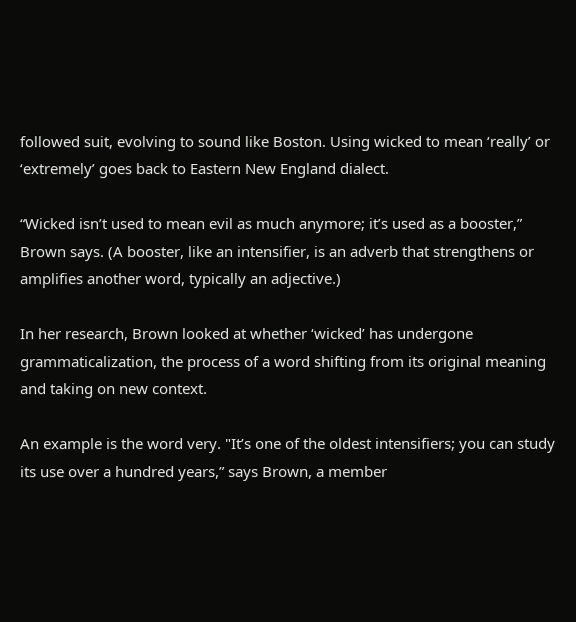followed suit, evolving to sound like Boston. Using wicked to mean ‘really’ or ‘extremely’ goes back to Eastern New England dialect.

“Wicked isn’t used to mean evil as much anymore; it’s used as a booster,” Brown says. (A booster, like an intensifier, is an adverb that strengthens or amplifies another word, typically an adjective.)

In her research, Brown looked at whether ‘wicked’ has undergone grammaticalization, the process of a word shifting from its original meaning and taking on new context.

An example is the word very. "It’s one of the oldest intensifiers; you can study its use over a hundred years,” says Brown, a member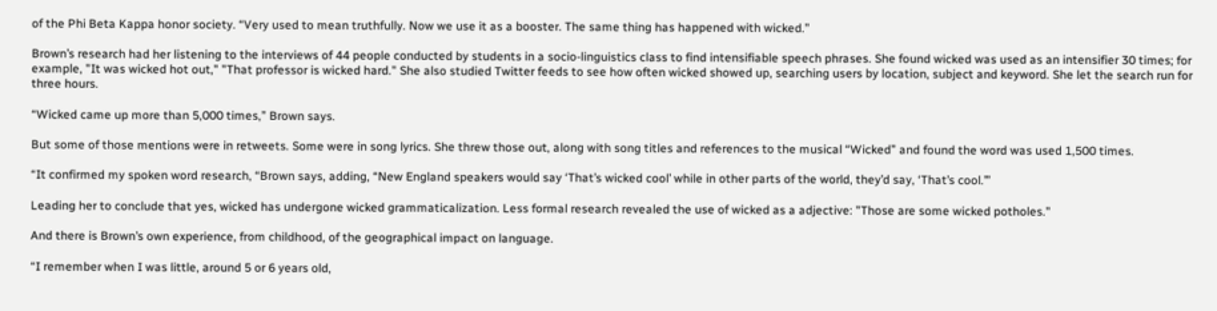of the Phi Beta Kappa honor society. “Very used to mean truthfully. Now we use it as a booster. The same thing has happened with wicked.”

Brown’s research had her listening to the interviews of 44 people conducted by students in a socio-linguistics class to find intensifiable speech phrases. She found wicked was used as an intensifier 30 times; for example, "It was wicked hot out," "That professor is wicked hard." She also studied Twitter feeds to see how often wicked showed up, searching users by location, subject and keyword. She let the search run for three hours.

“Wicked came up more than 5,000 times,” Brown says.

But some of those mentions were in retweets. Some were in song lyrics. She threw those out, along with song titles and references to the musical “Wicked” and found the word was used 1,500 times.

“It confirmed my spoken word research, “Brown says, adding, “New England speakers would say ‘That’s wicked cool’ while in other parts of the world, they’d say, ‘That’s cool.’”

Leading her to conclude that yes, wicked has undergone wicked grammaticalization. Less formal research revealed the use of wicked as a adjective: "Those are some wicked potholes."

And there is Brown’s own experience, from childhood, of the geographical impact on language.

“I remember when I was little, around 5 or 6 years old,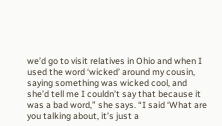we’d go to visit relatives in Ohio and when I used the word ‘wicked’ around my cousin, saying something was wicked cool, and she’d tell me I couldn’t say that because it was a bad word,” she says. “I said ‘What are you talking about, it’s just a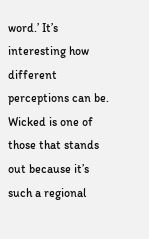word.’ It’s interesting how different perceptions can be. Wicked is one of those that stands out because it’s such a regional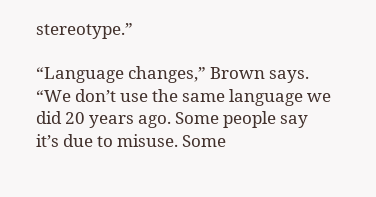stereotype.”

“Language changes,” Brown says. “We don’t use the same language we did 20 years ago. Some people say it’s due to misuse. Some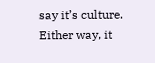say it’s culture. Either way, it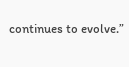continues to evolve.”